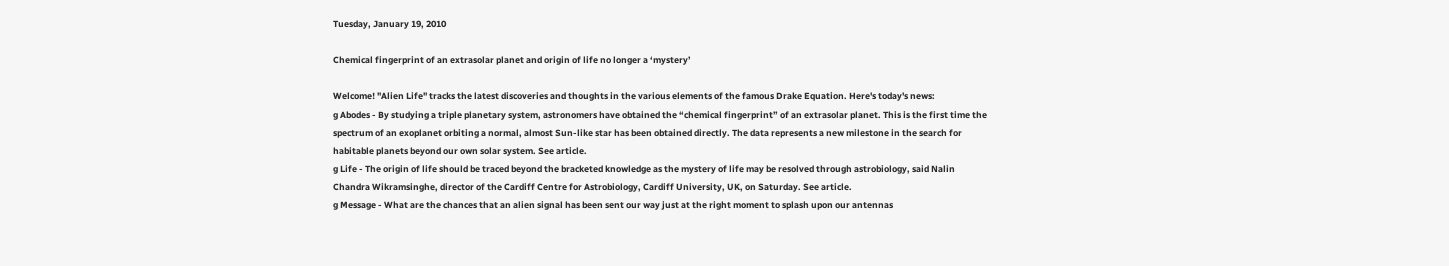Tuesday, January 19, 2010

Chemical fingerprint of an extrasolar planet and origin of life no longer a ‘mystery’

Welcome! "Alien Life" tracks the latest discoveries and thoughts in the various elements of the famous Drake Equation. Here's today's news:
g Abodes - By studying a triple planetary system, astronomers have obtained the “chemical fingerprint” of an extrasolar planet. This is the first time the spectrum of an exoplanet orbiting a normal, almost Sun-like star has been obtained directly. The data represents a new milestone in the search for habitable planets beyond our own solar system. See article.
g Life - The origin of life should be traced beyond the bracketed knowledge as the mystery of life may be resolved through astrobiology, said Nalin Chandra Wikramsinghe, director of the Cardiff Centre for Astrobiology, Cardiff University, UK, on Saturday. See article.
g Message - What are the chances that an alien signal has been sent our way just at the right moment to splash upon our antennas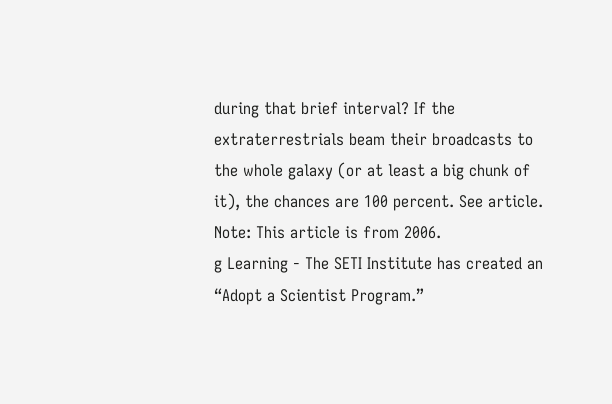during that brief interval? If the extraterrestrials beam their broadcasts to the whole galaxy (or at least a big chunk of it), the chances are 100 percent. See article. Note: This article is from 2006.
g Learning - The SETI Institute has created an “Adopt a Scientist Program.”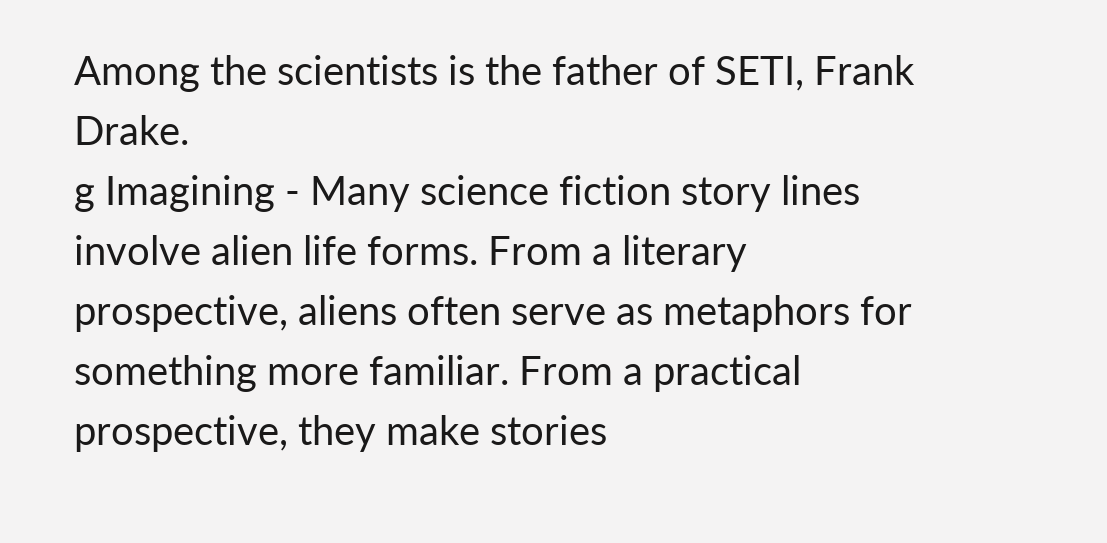Among the scientists is the father of SETI, Frank Drake.
g Imagining - Many science fiction story lines involve alien life forms. From a literary prospective, aliens often serve as metaphors for something more familiar. From a practical prospective, they make stories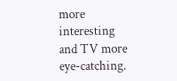more interesting and TV more eye-catching.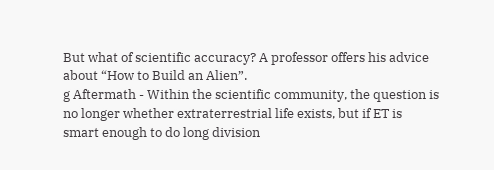But what of scientific accuracy? A professor offers his advice about “How to Build an Alien”.
g Aftermath - Within the scientific community, the question is no longer whether extraterrestrial life exists, but if ET is smart enough to do long division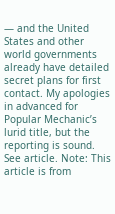— and the United States and other world governments already have detailed secret plans for first contact. My apologies in advanced for Popular Mechanic’s lurid title, but the reporting is sound. See article. Note: This article is from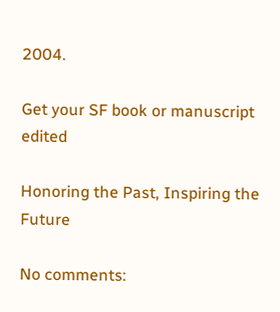2004.

Get your SF book or manuscript edited

Honoring the Past, Inspiring the Future

No comments: